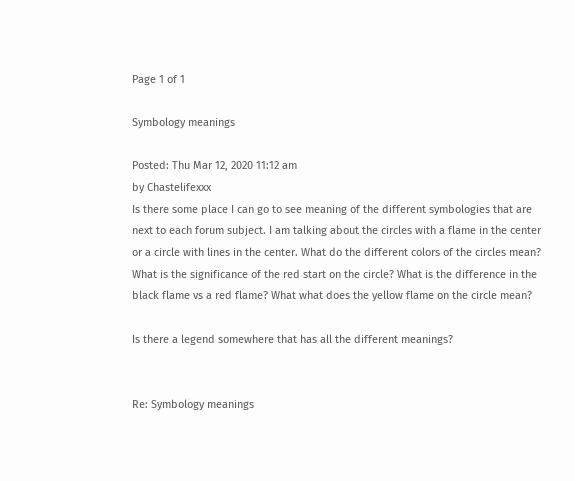Page 1 of 1

Symbology meanings

Posted: Thu Mar 12, 2020 11:12 am
by Chastelifexxx
Is there some place I can go to see meaning of the different symbologies that are next to each forum subject. I am talking about the circles with a flame in the center or a circle with lines in the center. What do the different colors of the circles mean? What is the significance of the red start on the circle? What is the difference in the black flame vs a red flame? What what does the yellow flame on the circle mean?

Is there a legend somewhere that has all the different meanings?


Re: Symbology meanings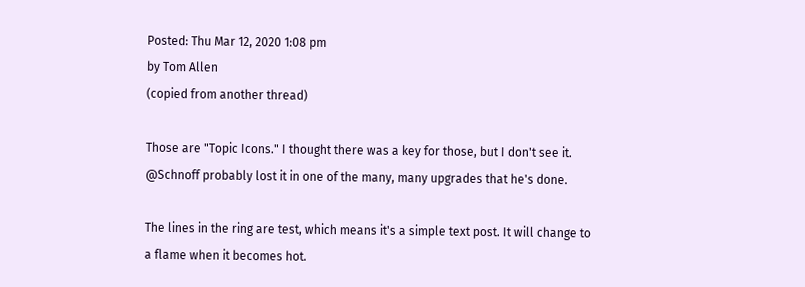Posted: Thu Mar 12, 2020 1:08 pm
by Tom Allen
(copied from another thread)

Those are "Topic Icons." I thought there was a key for those, but I don't see it. @Schnoff probably lost it in one of the many, many upgrades that he's done.

The lines in the ring are test, which means it's a simple text post. It will change to a flame when it becomes hot.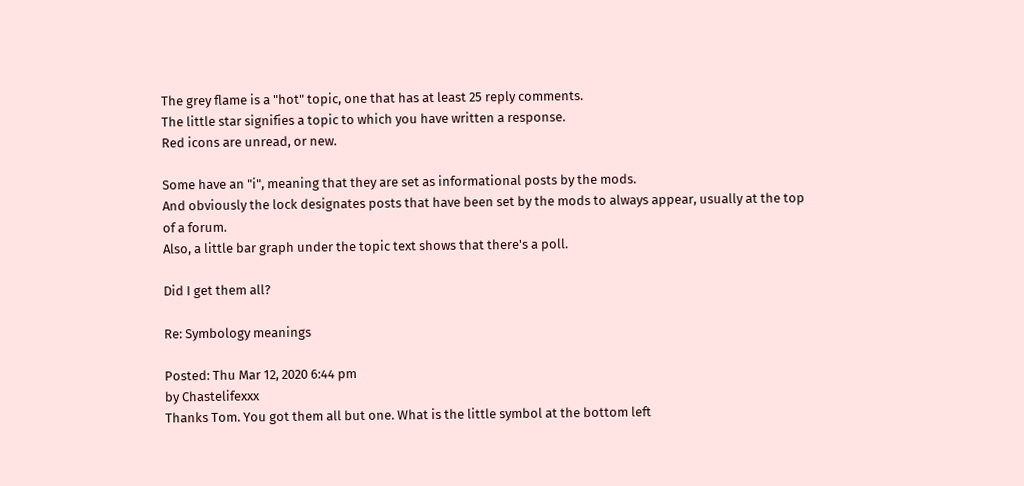The grey flame is a "hot" topic, one that has at least 25 reply comments.
The little star signifies a topic to which you have written a response.
Red icons are unread, or new.

Some have an "i", meaning that they are set as informational posts by the mods.
And obviously the lock designates posts that have been set by the mods to always appear, usually at the top of a forum.
Also, a little bar graph under the topic text shows that there's a poll.

Did I get them all?

Re: Symbology meanings

Posted: Thu Mar 12, 2020 6:44 pm
by Chastelifexxx
Thanks Tom. You got them all but one. What is the little symbol at the bottom left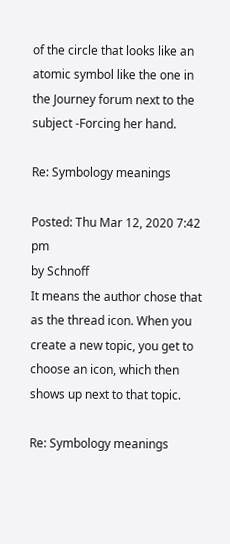of the circle that looks like an atomic symbol like the one in the Journey forum next to the subject -Forcing her hand.

Re: Symbology meanings

Posted: Thu Mar 12, 2020 7:42 pm
by Schnoff
It means the author chose that as the thread icon. When you create a new topic, you get to choose an icon, which then shows up next to that topic.

Re: Symbology meanings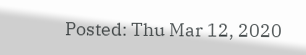Posted: Thu Mar 12, 2020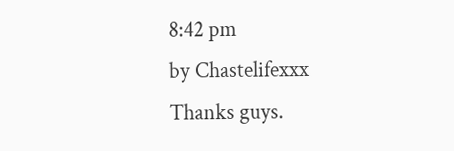8:42 pm
by Chastelifexxx
Thanks guys.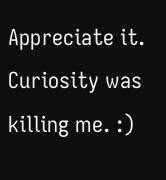Appreciate it. Curiosity was killing me. :)